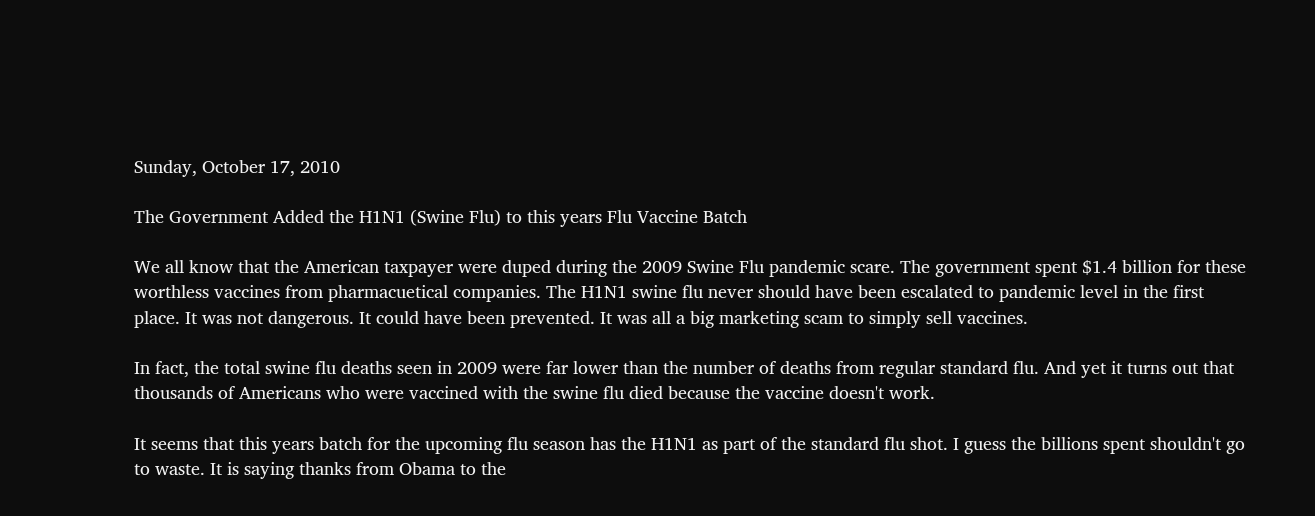Sunday, October 17, 2010

The Government Added the H1N1 (Swine Flu) to this years Flu Vaccine Batch

We all know that the American taxpayer were duped during the 2009 Swine Flu pandemic scare. The government spent $1.4 billion for these worthless vaccines from pharmacuetical companies. The H1N1 swine flu never should have been escalated to pandemic level in the first place. It was not dangerous. It could have been prevented. It was all a big marketing scam to simply sell vaccines.

In fact, the total swine flu deaths seen in 2009 were far lower than the number of deaths from regular standard flu. And yet it turns out that thousands of Americans who were vaccined with the swine flu died because the vaccine doesn't work.

It seems that this years batch for the upcoming flu season has the H1N1 as part of the standard flu shot. I guess the billions spent shouldn't go to waste. It is saying thanks from Obama to the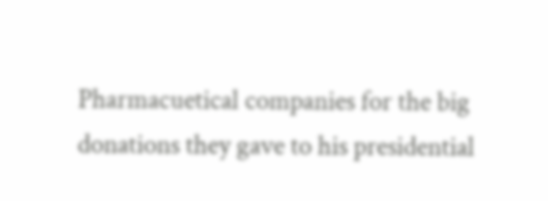Pharmacuetical companies for the big donations they gave to his presidential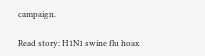campaign.

Read story: H1N1 swine flu hoax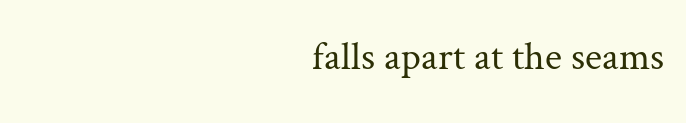falls apart at the seams